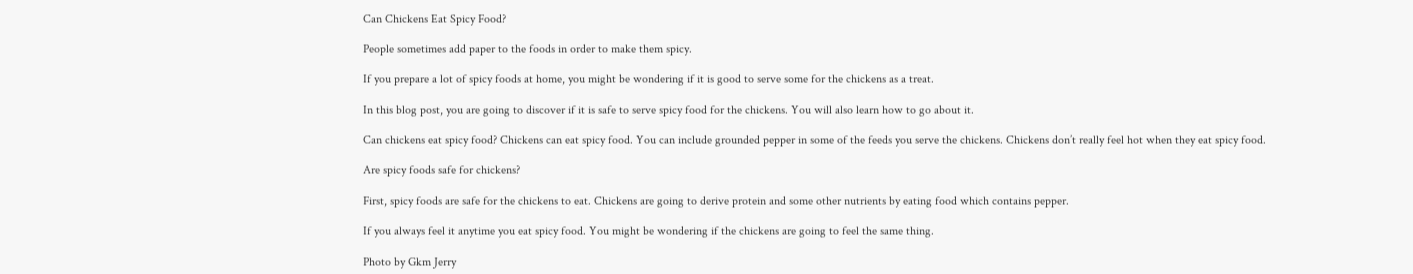Can Chickens Eat Spicy Food?

People sometimes add paper to the foods in order to make them spicy.

If you prepare a lot of spicy foods at home, you might be wondering if it is good to serve some for the chickens as a treat.

In this blog post, you are going to discover if it is safe to serve spicy food for the chickens. You will also learn how to go about it.

Can chickens eat spicy food? Chickens can eat spicy food. You can include grounded pepper in some of the feeds you serve the chickens. Chickens don’t really feel hot when they eat spicy food.

Are spicy foods safe for chickens?

First, spicy foods are safe for the chickens to eat. Chickens are going to derive protein and some other nutrients by eating food which contains pepper.

If you always feel it anytime you eat spicy food. You might be wondering if the chickens are going to feel the same thing.

Photo by Gkm Jerry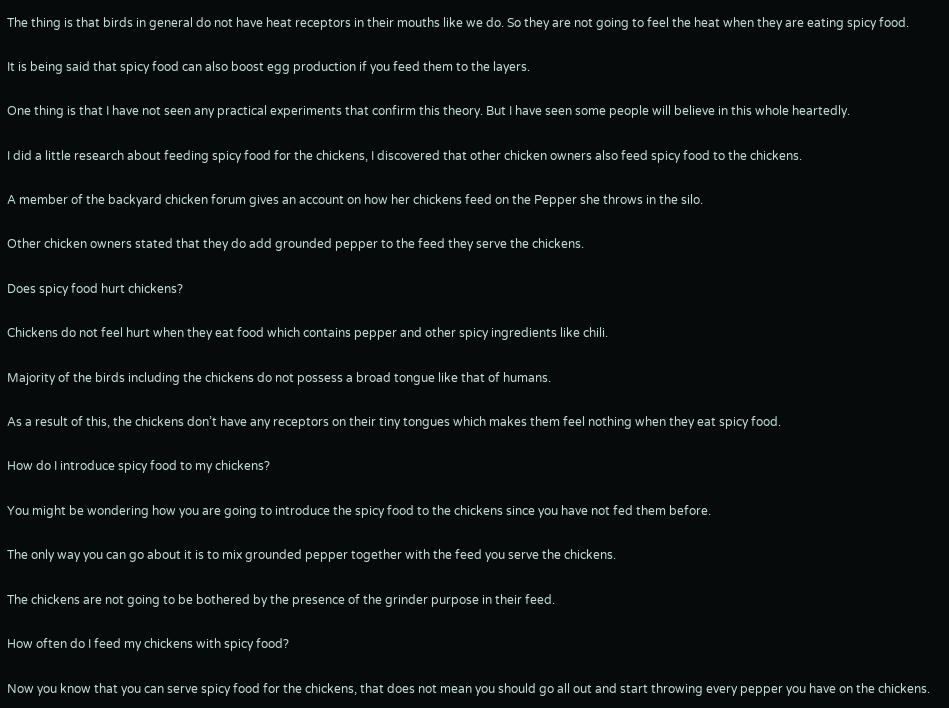The thing is that birds in general do not have heat receptors in their mouths like we do. So they are not going to feel the heat when they are eating spicy food.

It is being said that spicy food can also boost egg production if you feed them to the layers.

One thing is that I have not seen any practical experiments that confirm this theory. But I have seen some people will believe in this whole heartedly.

I did a little research about feeding spicy food for the chickens, I discovered that other chicken owners also feed spicy food to the chickens.

A member of the backyard chicken forum gives an account on how her chickens feed on the Pepper she throws in the silo.

Other chicken owners stated that they do add grounded pepper to the feed they serve the chickens.

Does spicy food hurt chickens?

Chickens do not feel hurt when they eat food which contains pepper and other spicy ingredients like chili.

Majority of the birds including the chickens do not possess a broad tongue like that of humans.

As a result of this, the chickens don’t have any receptors on their tiny tongues which makes them feel nothing when they eat spicy food.

How do I introduce spicy food to my chickens?

You might be wondering how you are going to introduce the spicy food to the chickens since you have not fed them before.

The only way you can go about it is to mix grounded pepper together with the feed you serve the chickens.

The chickens are not going to be bothered by the presence of the grinder purpose in their feed.

How often do I feed my chickens with spicy food?

Now you know that you can serve spicy food for the chickens, that does not mean you should go all out and start throwing every pepper you have on the chickens.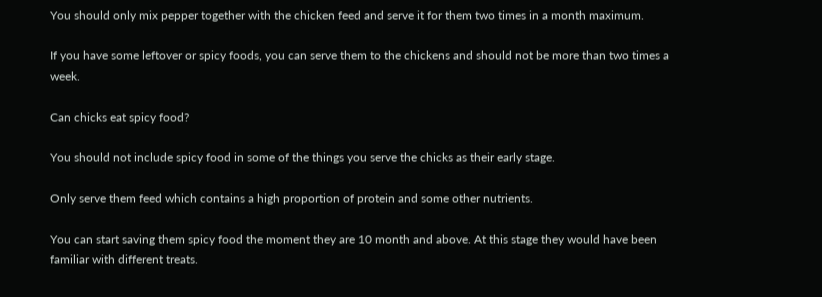You should only mix pepper together with the chicken feed and serve it for them two times in a month maximum.

If you have some leftover or spicy foods, you can serve them to the chickens and should not be more than two times a week.

Can chicks eat spicy food?

You should not include spicy food in some of the things you serve the chicks as their early stage.

Only serve them feed which contains a high proportion of protein and some other nutrients.

You can start saving them spicy food the moment they are 10 month and above. At this stage they would have been familiar with different treats.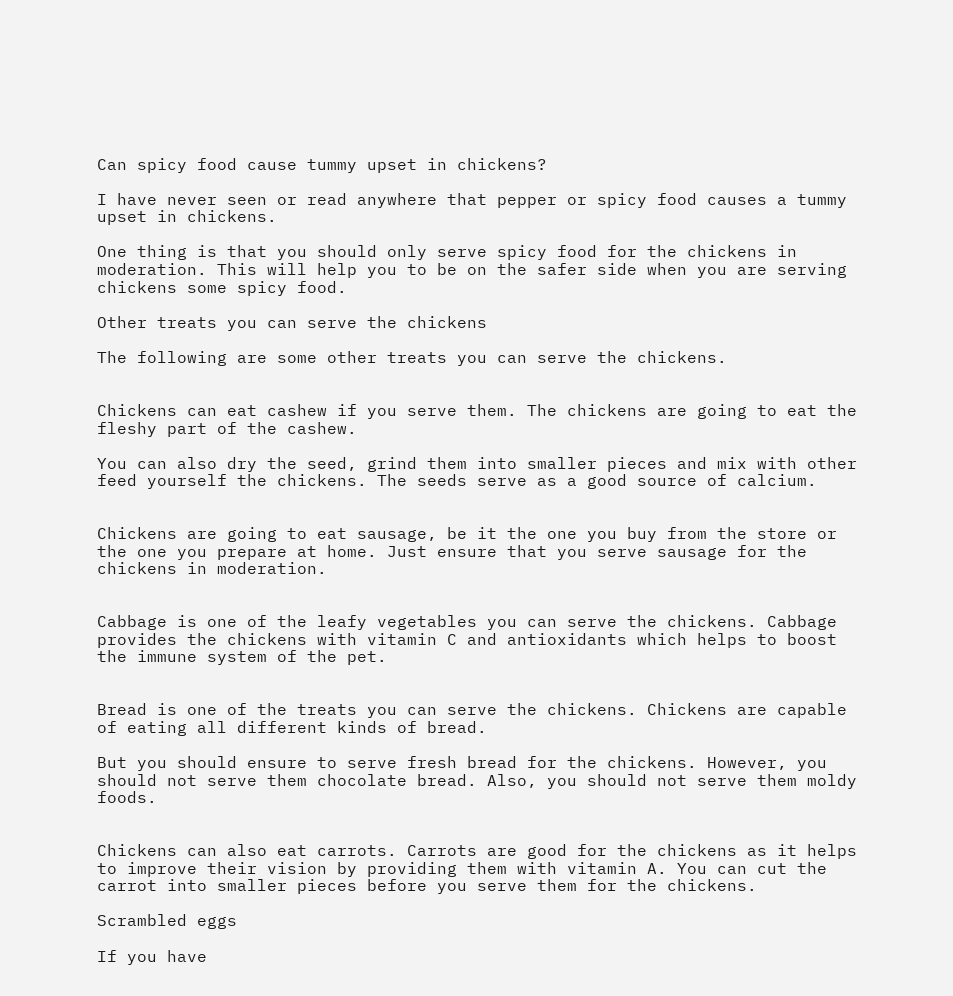Can spicy food cause tummy upset in chickens?

I have never seen or read anywhere that pepper or spicy food causes a tummy upset in chickens.

One thing is that you should only serve spicy food for the chickens in moderation. This will help you to be on the safer side when you are serving chickens some spicy food.

Other treats you can serve the chickens

The following are some other treats you can serve the chickens.


Chickens can eat cashew if you serve them. The chickens are going to eat the fleshy part of the cashew.

You can also dry the seed, grind them into smaller pieces and mix with other feed yourself the chickens. The seeds serve as a good source of calcium.


Chickens are going to eat sausage, be it the one you buy from the store or the one you prepare at home. Just ensure that you serve sausage for the chickens in moderation.


Cabbage is one of the leafy vegetables you can serve the chickens. Cabbage provides the chickens with vitamin C and antioxidants which helps to boost the immune system of the pet.


Bread is one of the treats you can serve the chickens. Chickens are capable of eating all different kinds of bread.

But you should ensure to serve fresh bread for the chickens. However, you should not serve them chocolate bread. Also, you should not serve them moldy foods.


Chickens can also eat carrots. Carrots are good for the chickens as it helps to improve their vision by providing them with vitamin A. You can cut the carrot into smaller pieces before you serve them for the chickens.

Scrambled eggs

If you have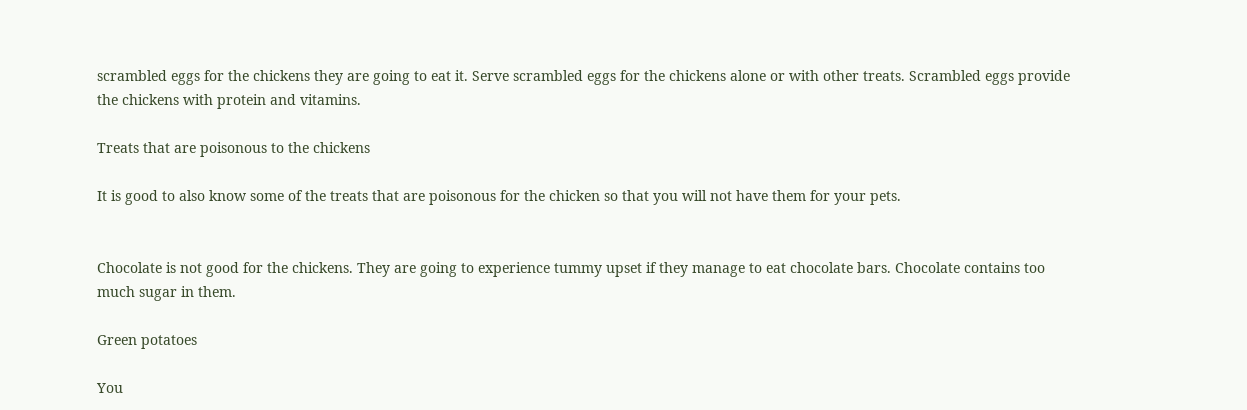scrambled eggs for the chickens they are going to eat it. Serve scrambled eggs for the chickens alone or with other treats. Scrambled eggs provide the chickens with protein and vitamins.

Treats that are poisonous to the chickens

It is good to also know some of the treats that are poisonous for the chicken so that you will not have them for your pets.


Chocolate is not good for the chickens. They are going to experience tummy upset if they manage to eat chocolate bars. Chocolate contains too much sugar in them.

Green potatoes

You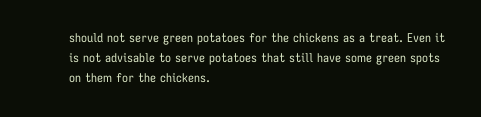should not serve green potatoes for the chickens as a treat. Even it is not advisable to serve potatoes that still have some green spots on them for the chickens.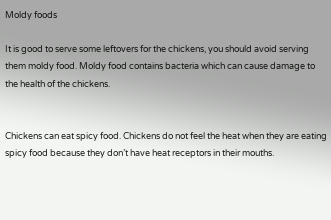Moldy foods

It is good to serve some leftovers for the chickens, you should avoid serving them moldy food. Moldy food contains bacteria which can cause damage to the health of the chickens.


Chickens can eat spicy food. Chickens do not feel the heat when they are eating spicy food because they don’t have heat receptors in their mouths.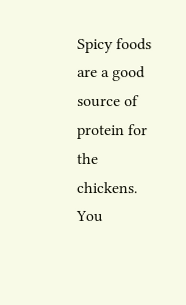Spicy foods are a good source of protein for the chickens. You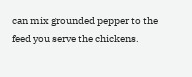can mix grounded pepper to the feed you serve the chickens.